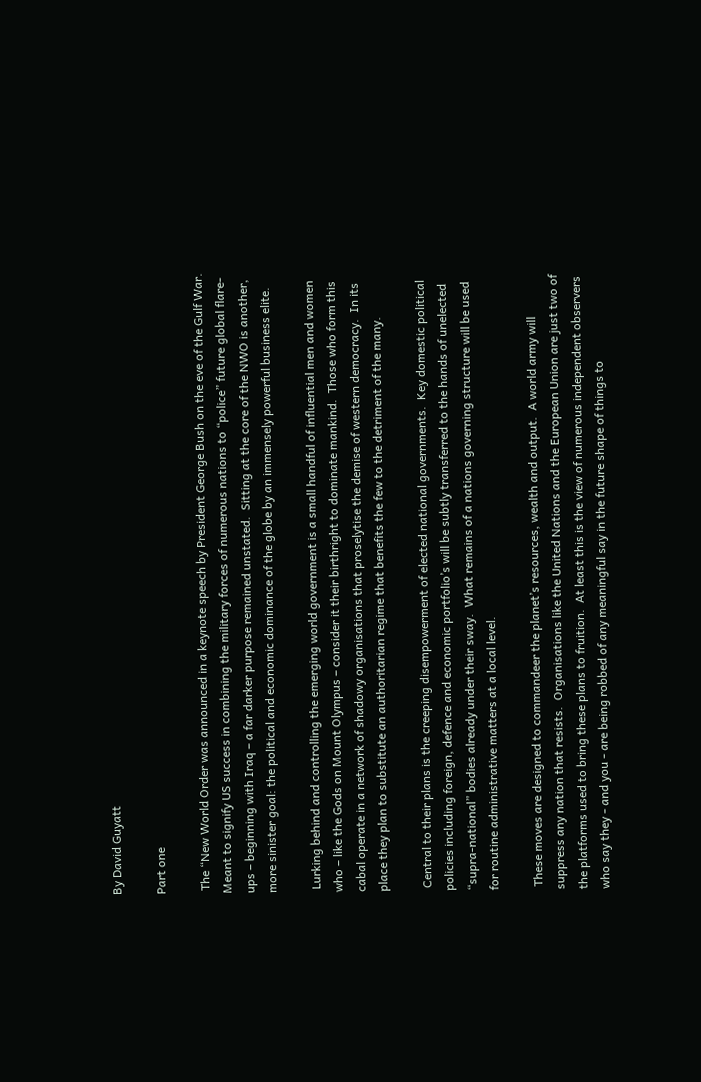By David Guyatt

Part one

 The “New World Order was announced in a keynote speech by President George Bush on the eve of the Gulf War.  Meant to signify US success in combining the military forces of numerous nations to “police” future global flare-ups – beginning with Iraq – a far darker purpose remained unstated.  Sitting at the core of the NWO is another, more sinister goal: the political and economic dominance of the globe by an immensely powerful business elite.

 Lurking behind and controlling the emerging world government is a small handful of influential men and women who – like the Gods on Mount Olympus – consider it their birthright to dominate mankind.  Those who form this cabal operate in a network of shadowy organisations that proselytise the demise of western democracy.  In its place they plan to substitute an authoritarian regime that benefits the few to the detriment of the many.

 Central to their plans is the creeping disempowerment of elected national governments.  Key domestic political policies including foreign, defence and economic portfolio’s will be subtly transferred to the hands of unelected “supra-national” bodies already under their sway.  What remains of a nations governing structure will be used for routine administrative matters at a local level.

 These moves are designed to commandeer the planet’s resources, wealth and output.  A world army will suppress any nation that resists.  Organisations like the United Nations and the European Union are just two of the platforms used to bring these plans to fruition.  At least this is the view of numerous independent observers who say they - and you - are being robbed of any meaningful say in the future shape of things to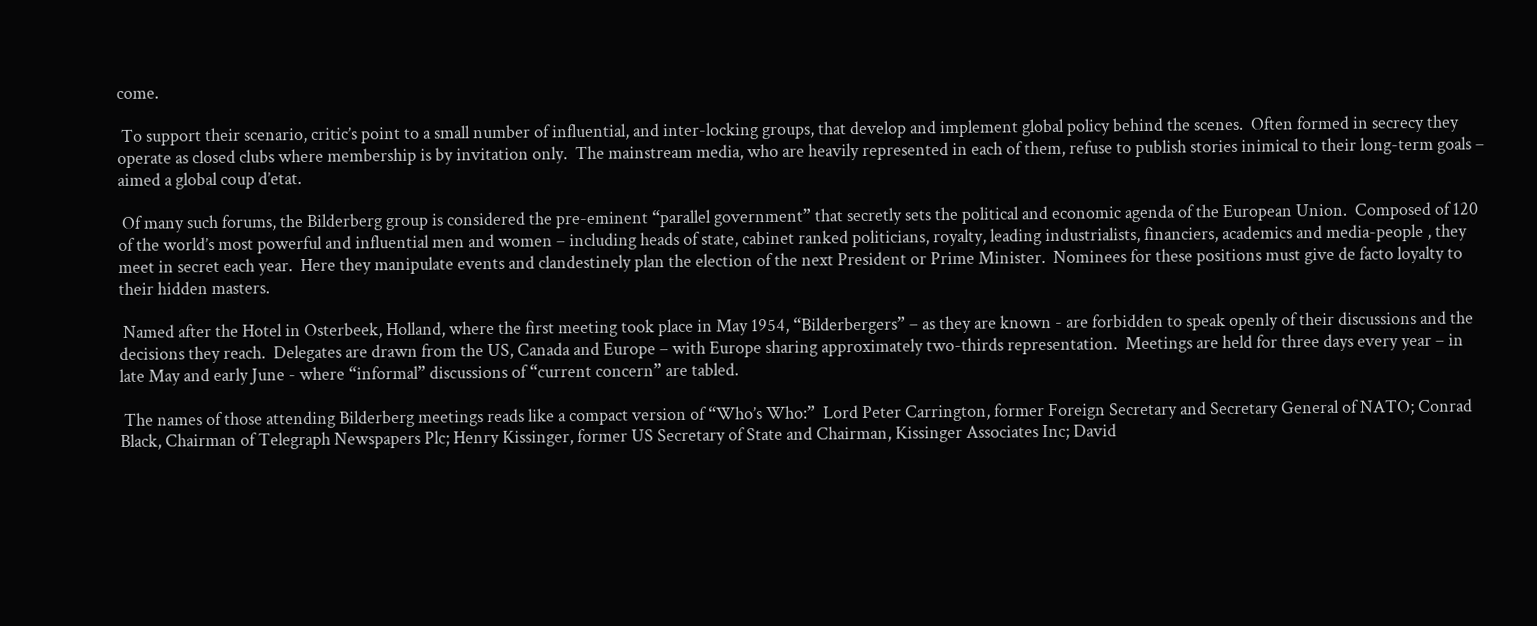come.

 To support their scenario, critic’s point to a small number of influential, and inter-locking groups, that develop and implement global policy behind the scenes.  Often formed in secrecy they operate as closed clubs where membership is by invitation only.  The mainstream media, who are heavily represented in each of them, refuse to publish stories inimical to their long-term goals – aimed a global coup d’etat.

 Of many such forums, the Bilderberg group is considered the pre-eminent “parallel government” that secretly sets the political and economic agenda of the European Union.  Composed of 120 of the world’s most powerful and influential men and women – including heads of state, cabinet ranked politicians, royalty, leading industrialists, financiers, academics and media-people , they meet in secret each year.  Here they manipulate events and clandestinely plan the election of the next President or Prime Minister.  Nominees for these positions must give de facto loyalty to their hidden masters.

 Named after the Hotel in Osterbeek, Holland, where the first meeting took place in May 1954, “Bilderbergers” – as they are known - are forbidden to speak openly of their discussions and the decisions they reach.  Delegates are drawn from the US, Canada and Europe – with Europe sharing approximately two-thirds representation.  Meetings are held for three days every year – in late May and early June - where “informal” discussions of “current concern” are tabled.

 The names of those attending Bilderberg meetings reads like a compact version of “Who’s Who:”  Lord Peter Carrington, former Foreign Secretary and Secretary General of NATO; Conrad Black, Chairman of Telegraph Newspapers Plc; Henry Kissinger, former US Secretary of State and Chairman, Kissinger Associates Inc; David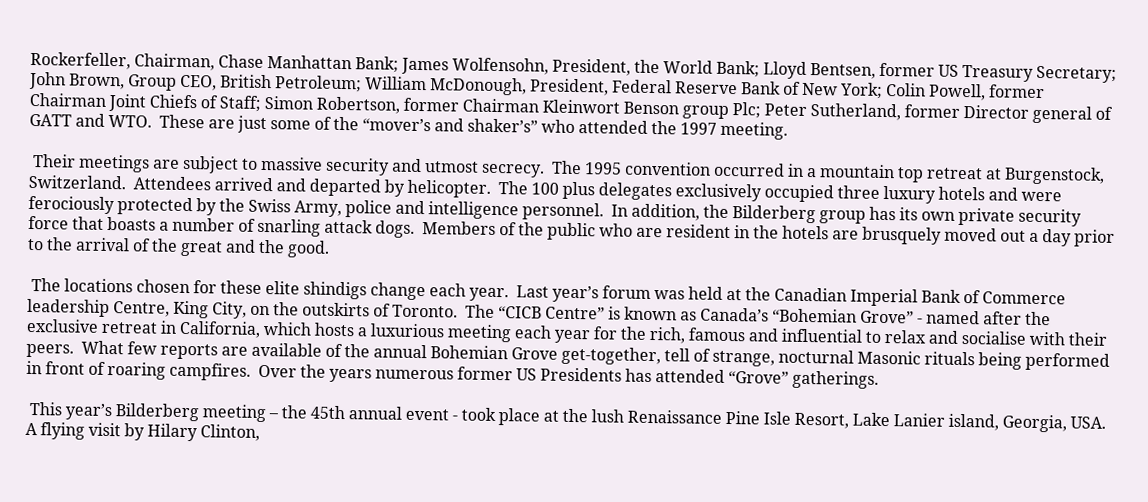Rockerfeller, Chairman, Chase Manhattan Bank; James Wolfensohn, President, the World Bank; Lloyd Bentsen, former US Treasury Secretary; John Brown, Group CEO, British Petroleum; William McDonough, President, Federal Reserve Bank of New York; Colin Powell, former Chairman Joint Chiefs of Staff; Simon Robertson, former Chairman Kleinwort Benson group Plc; Peter Sutherland, former Director general of GATT and WTO.  These are just some of the “mover’s and shaker’s” who attended the 1997 meeting.

 Their meetings are subject to massive security and utmost secrecy.  The 1995 convention occurred in a mountain top retreat at Burgenstock, Switzerland.  Attendees arrived and departed by helicopter.  The 100 plus delegates exclusively occupied three luxury hotels and were ferociously protected by the Swiss Army, police and intelligence personnel.  In addition, the Bilderberg group has its own private security force that boasts a number of snarling attack dogs.  Members of the public who are resident in the hotels are brusquely moved out a day prior to the arrival of the great and the good.

 The locations chosen for these elite shindigs change each year.  Last year’s forum was held at the Canadian Imperial Bank of Commerce leadership Centre, King City, on the outskirts of Toronto.  The “CICB Centre” is known as Canada’s “Bohemian Grove” - named after the exclusive retreat in California, which hosts a luxurious meeting each year for the rich, famous and influential to relax and socialise with their peers.  What few reports are available of the annual Bohemian Grove get-together, tell of strange, nocturnal Masonic rituals being performed in front of roaring campfires.  Over the years numerous former US Presidents has attended “Grove” gatherings.

 This year’s Bilderberg meeting – the 45th annual event - took place at the lush Renaissance Pine Isle Resort, Lake Lanier island, Georgia, USA.  A flying visit by Hilary Clinton,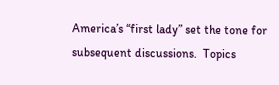America’s “first lady” set the tone for subsequent discussions.  Topics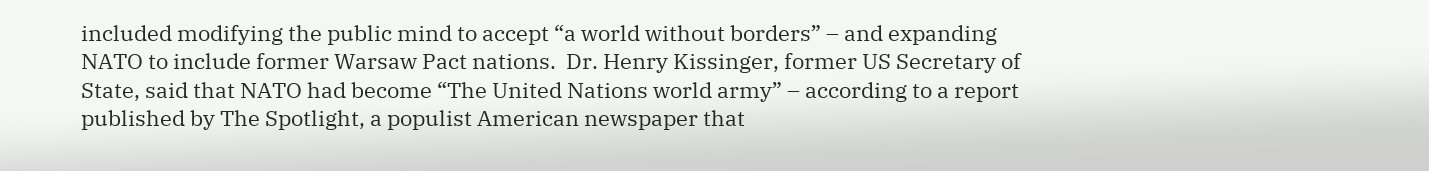included modifying the public mind to accept “a world without borders” – and expanding NATO to include former Warsaw Pact nations.  Dr. Henry Kissinger, former US Secretary of State, said that NATO had become “The United Nations world army” – according to a report published by The Spotlight, a populist American newspaper that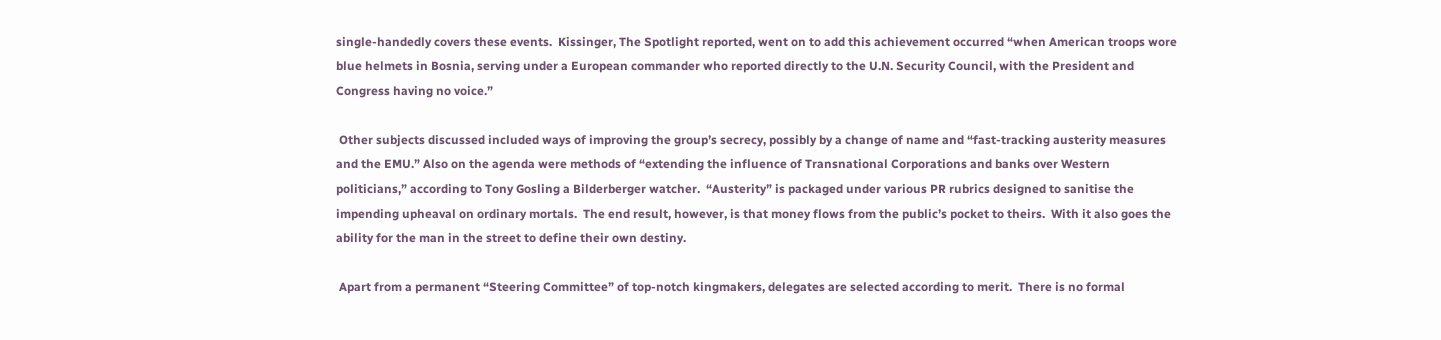single-handedly covers these events.  Kissinger, The Spotlight reported, went on to add this achievement occurred “when American troops wore blue helmets in Bosnia, serving under a European commander who reported directly to the U.N. Security Council, with the President and Congress having no voice.”

 Other subjects discussed included ways of improving the group’s secrecy, possibly by a change of name and “fast-tracking austerity measures and the EMU.” Also on the agenda were methods of “extending the influence of Transnational Corporations and banks over Western politicians,” according to Tony Gosling a Bilderberger watcher.  “Austerity” is packaged under various PR rubrics designed to sanitise the impending upheaval on ordinary mortals.  The end result, however, is that money flows from the public’s pocket to theirs.  With it also goes the ability for the man in the street to define their own destiny.

 Apart from a permanent “Steering Committee” of top-notch kingmakers, delegates are selected according to merit.  There is no formal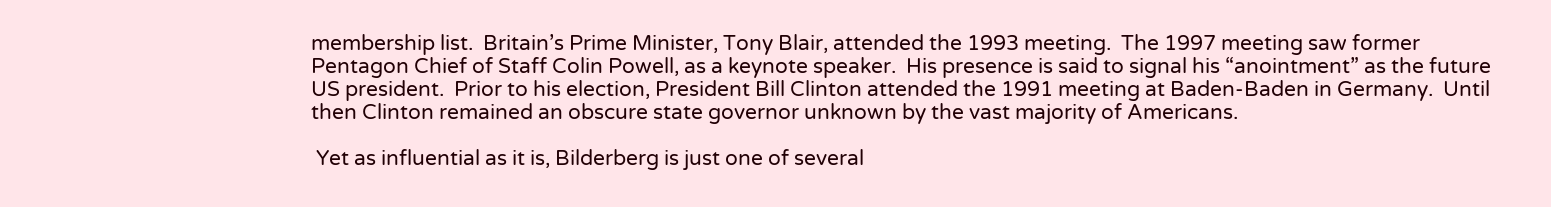membership list.  Britain’s Prime Minister, Tony Blair, attended the 1993 meeting.  The 1997 meeting saw former Pentagon Chief of Staff Colin Powell, as a keynote speaker.  His presence is said to signal his “anointment” as the future US president.  Prior to his election, President Bill Clinton attended the 1991 meeting at Baden-Baden in Germany.  Until then Clinton remained an obscure state governor unknown by the vast majority of Americans.

 Yet as influential as it is, Bilderberg is just one of several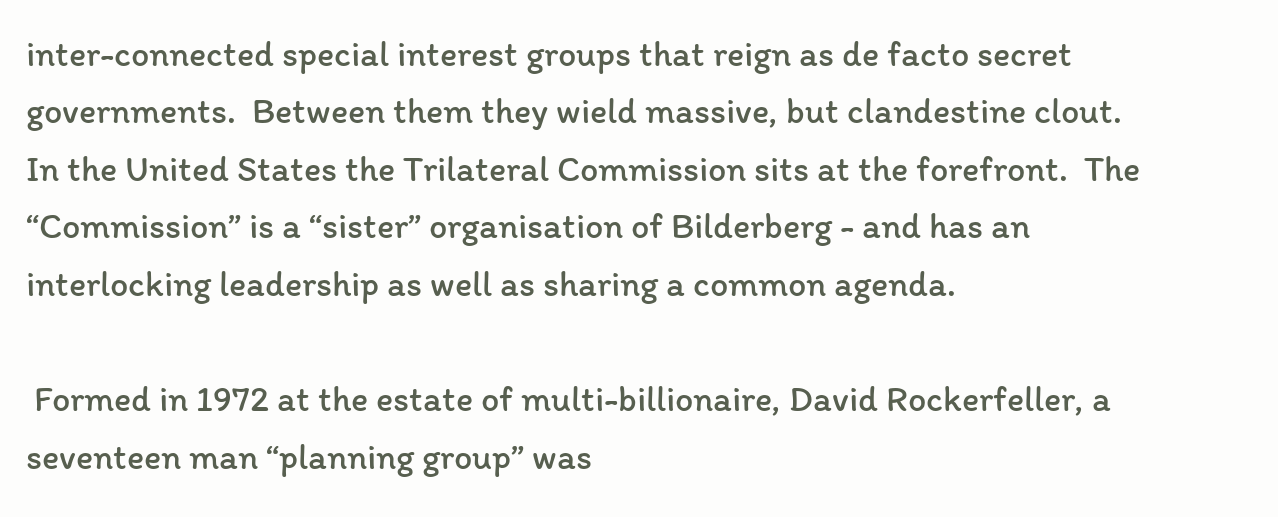inter-connected special interest groups that reign as de facto secret governments.  Between them they wield massive, but clandestine clout.  In the United States the Trilateral Commission sits at the forefront.  The “Commission” is a “sister” organisation of Bilderberg - and has an interlocking leadership as well as sharing a common agenda.

 Formed in 1972 at the estate of multi-billionaire, David Rockerfeller, a seventeen man “planning group” was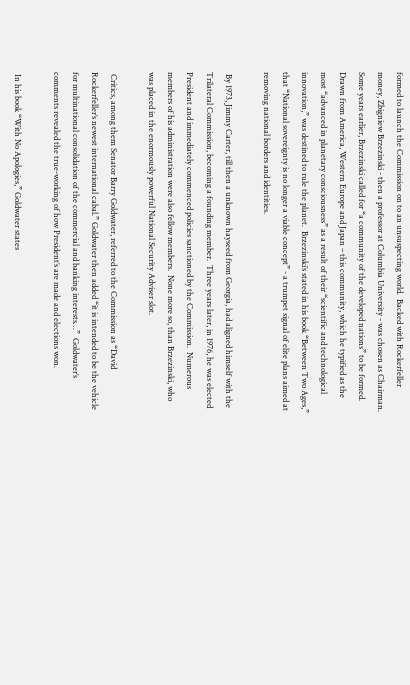formed to launch the Commission on to an unsuspecting world.  Backed with Rockerfeller money, Zbigniew Brzezinski - then a professor at Columbia University - was chosen as Chairman.  Some years earlier, Brzezinski called for “a community of the developed nations” to be formed.  Drawn from America, Western Europe and Japan – this community, which he typified as the most “advanced in planetary consciousness” as a result of their “scientific and technological innovation,” was destined to rule the planet.  Brzezinski’s stated in his book “Between Two Ages,” that “National sovereignty is no longer a viable concept” - a trumpet signal of elite plans aimed at removing national borders and identities.

 By 1973, Jimmy Carter, till then a unknown hayseed from Georgia, had aligned himself with the Trilateral Commission, becoming a founding member.  Three years later, in 1976, he was elected President and immediately commenced policies sanctioned by the Commission.  Numerous members of his administration were also fellow members.  None more so, than Brzezinski, who was placed in the enormously powerful National Security Adviser slot.

 Critics, among them Senator Barry Goldwater, referred to the Commission as “David Rockerfeller’s newest international cabal.” Goldwater then added “it is intended to be the vehicle for multinational consolidation of the commercial and banking interests…”  Goldwater’s comments revealed the true-working of how President’s are made and elections won.

 In his book “With No Apologies,” Goldwater states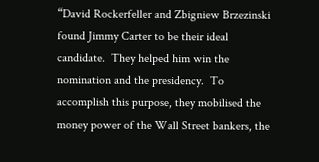“David Rockerfeller and Zbigniew Brzezinski found Jimmy Carter to be their ideal candidate.  They helped him win the nomination and the presidency.  To accomplish this purpose, they mobilised the money power of the Wall Street bankers, the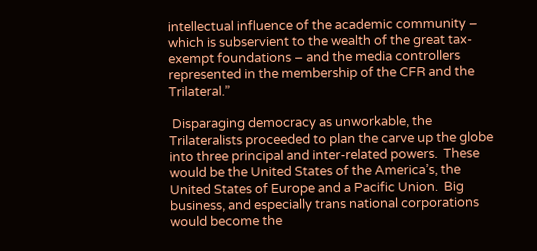intellectual influence of the academic community – which is subservient to the wealth of the great tax-exempt foundations – and the media controllers represented in the membership of the CFR and the Trilateral.”

 Disparaging democracy as unworkable, the Trilateralists proceeded to plan the carve up the globe into three principal and inter-related powers.  These would be the United States of the America’s, the United States of Europe and a Pacific Union.  Big business, and especially trans national corporations would become the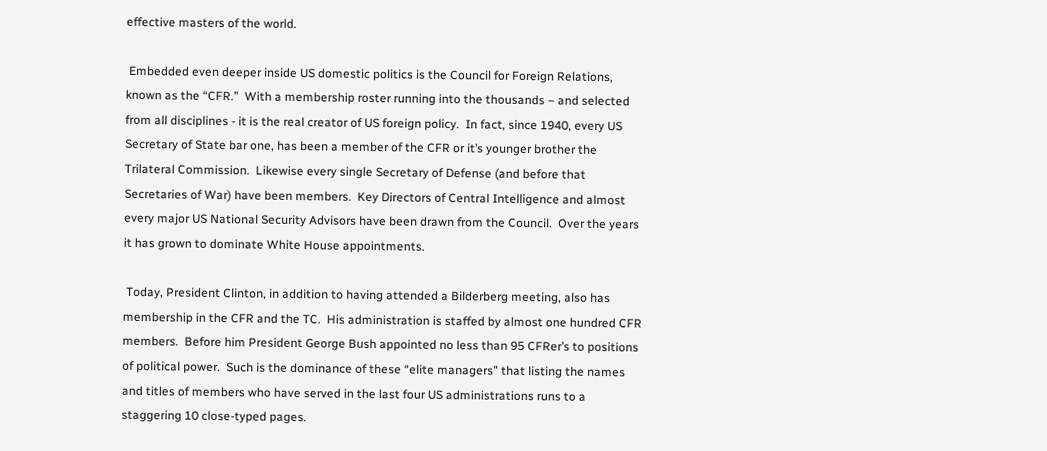effective masters of the world.

 Embedded even deeper inside US domestic politics is the Council for Foreign Relations, known as the “CFR.”  With a membership roster running into the thousands – and selected from all disciplines - it is the real creator of US foreign policy.  In fact, since 1940, every US Secretary of State bar one, has been a member of the CFR or it’s younger brother the Trilateral Commission.  Likewise every single Secretary of Defense (and before that Secretaries of War) have been members.  Key Directors of Central Intelligence and almost every major US National Security Advisors have been drawn from the Council.  Over the years it has grown to dominate White House appointments.

 Today, President Clinton, in addition to having attended a Bilderberg meeting, also has membership in the CFR and the TC.  His administration is staffed by almost one hundred CFR members.  Before him President George Bush appointed no less than 95 CFRer’s to positions of political power.  Such is the dominance of these “elite managers” that listing the names and titles of members who have served in the last four US administrations runs to a staggering 10 close-typed pages.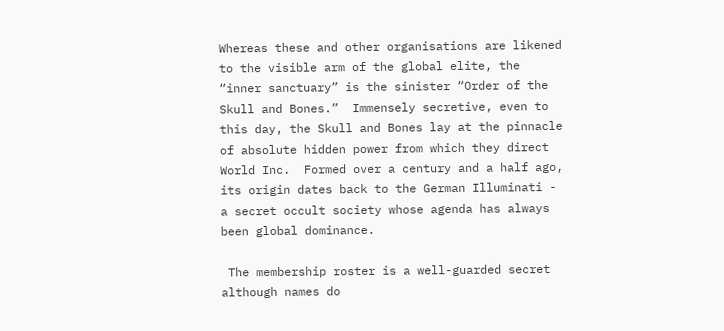Whereas these and other organisations are likened to the visible arm of the global elite, the “inner sanctuary” is the sinister “Order of the Skull and Bones.”  Immensely secretive, even to this day, the Skull and Bones lay at the pinnacle of absolute hidden power from which they direct World Inc.  Formed over a century and a half ago, its origin dates back to the German Illuminati - a secret occult society whose agenda has always been global dominance.

 The membership roster is a well-guarded secret although names do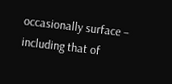occasionally surface – including that of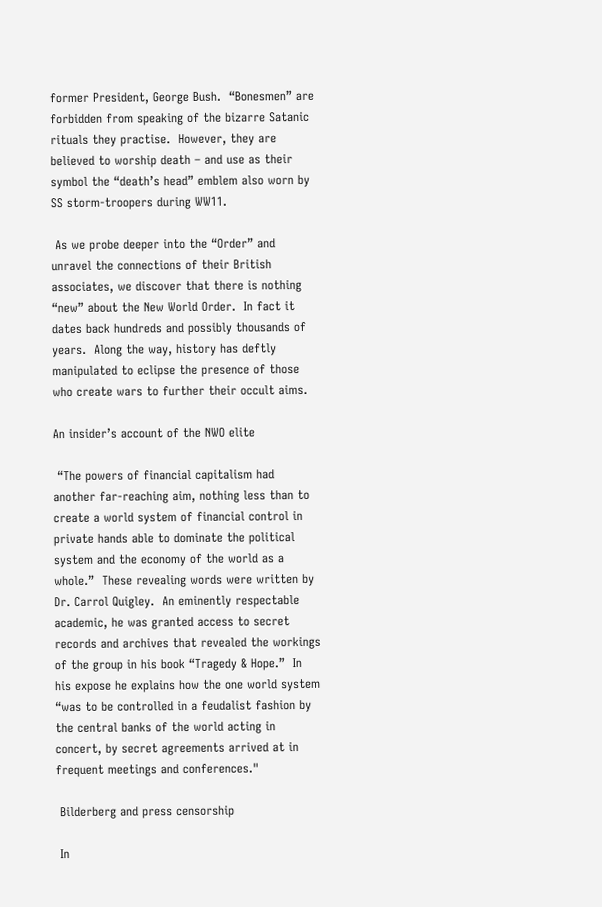former President, George Bush.  “Bonesmen” are forbidden from speaking of the bizarre Satanic rituals they practise.  However, they are believed to worship death – and use as their symbol the “death’s head” emblem also worn by SS storm-troopers during WW11.

 As we probe deeper into the “Order” and unravel the connections of their British associates, we discover that there is nothing “new” about the New World Order.  In fact it dates back hundreds and possibly thousands of years.  Along the way, history has deftly manipulated to eclipse the presence of those who create wars to further their occult aims.

An insider’s account of the NWO elite

 “The powers of financial capitalism had another far-reaching aim, nothing less than to create a world system of financial control in private hands able to dominate the political system and the economy of the world as a whole.”  These revealing words were written by Dr. Carrol Quigley.  An eminently respectable academic, he was granted access to secret records and archives that revealed the workings of the group in his book “Tragedy & Hope.”  In his expose he explains how the one world system “was to be controlled in a feudalist fashion by the central banks of the world acting in concert, by secret agreements arrived at in frequent meetings and conferences."

 Bilderberg and press censorship

 In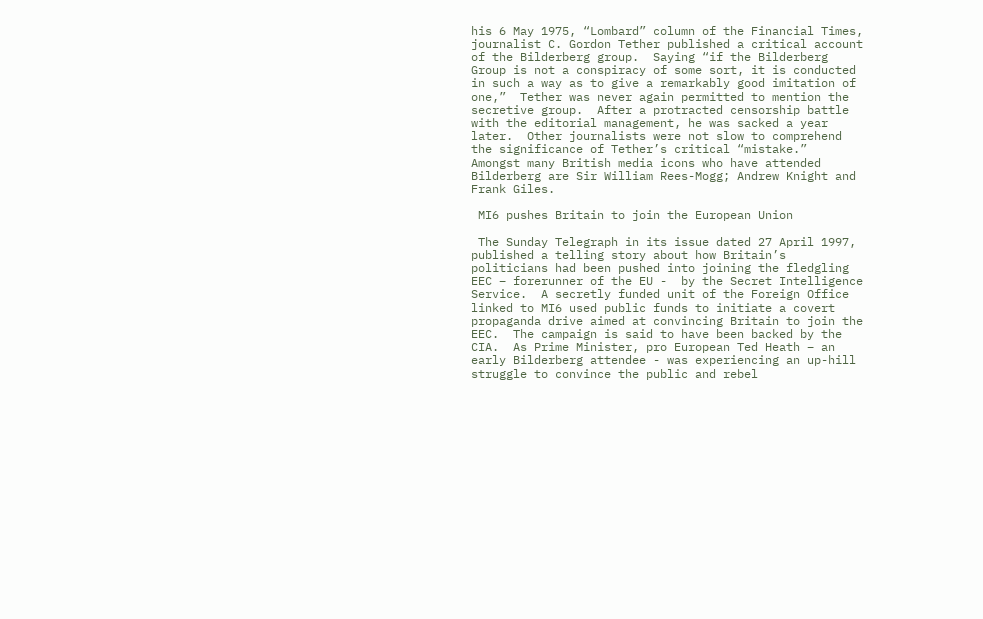his 6 May 1975, “Lombard” column of the Financial Times, journalist C. Gordon Tether published a critical account of the Bilderberg group.  Saying “if the Bilderberg Group is not a conspiracy of some sort, it is conducted in such a way as to give a remarkably good imitation of one,”  Tether was never again permitted to mention the secretive group.  After a protracted censorship battle with the editorial management, he was sacked a year later.  Other journalists were not slow to comprehend the significance of Tether’s critical “mistake.”  Amongst many British media icons who have attended Bilderberg are Sir William Rees-Mogg; Andrew Knight and Frank Giles.

 MI6 pushes Britain to join the European Union

 The Sunday Telegraph in its issue dated 27 April 1997, published a telling story about how Britain’s politicians had been pushed into joining the fledgling EEC – forerunner of the EU -  by the Secret Intelligence Service.  A secretly funded unit of the Foreign Office linked to MI6 used public funds to initiate a covert propaganda drive aimed at convincing Britain to join the EEC.  The campaign is said to have been backed by the CIA.  As Prime Minister, pro European Ted Heath – an early Bilderberg attendee - was experiencing an up-hill struggle to convince the public and rebel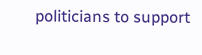politicians to support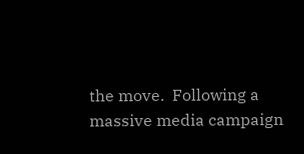the move.  Following a massive media campaign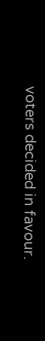voters decided in favour.